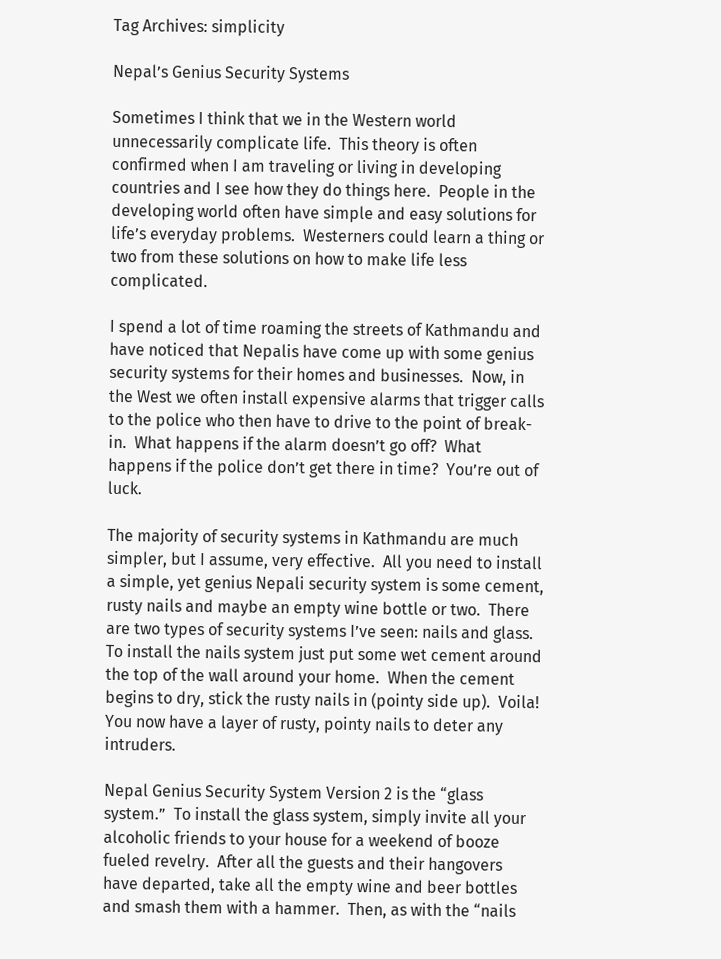Tag Archives: simplicity

Nepal’s Genius Security Systems

Sometimes I think that we in the Western world unnecessarily complicate life.  This theory is often confirmed when I am traveling or living in developing countries and I see how they do things here.  People in the developing world often have simple and easy solutions for life’s everyday problems.  Westerners could learn a thing or two from these solutions on how to make life less complicated.

I spend a lot of time roaming the streets of Kathmandu and have noticed that Nepalis have come up with some genius security systems for their homes and businesses.  Now, in the West we often install expensive alarms that trigger calls to the police who then have to drive to the point of break-in.  What happens if the alarm doesn’t go off?  What happens if the police don’t get there in time?  You’re out of luck.

The majority of security systems in Kathmandu are much simpler, but I assume, very effective.  All you need to install a simple, yet genius Nepali security system is some cement, rusty nails and maybe an empty wine bottle or two.  There are two types of security systems I’ve seen: nails and glass.  To install the nails system just put some wet cement around the top of the wall around your home.  When the cement begins to dry, stick the rusty nails in (pointy side up).  Voila! You now have a layer of rusty, pointy nails to deter any intruders.

Nepal Genius Security System Version 2 is the “glass system.”  To install the glass system, simply invite all your alcoholic friends to your house for a weekend of booze fueled revelry.  After all the guests and their hangovers have departed, take all the empty wine and beer bottles and smash them with a hammer.  Then, as with the “nails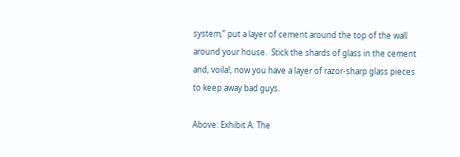system,” put a layer of cement around the top of the wall around your house.  Stick the shards of glass in the cement and, voila!, now you have a layer of razor-sharp glass pieces to keep away bad guys.

Above: Exhibit A: The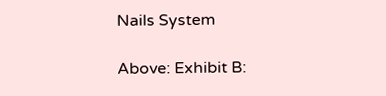Nails System

Above: Exhibit B: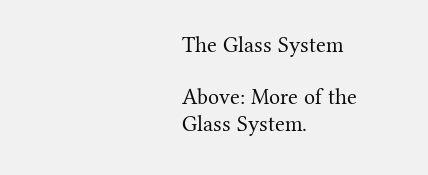The Glass System

Above: More of the Glass System.